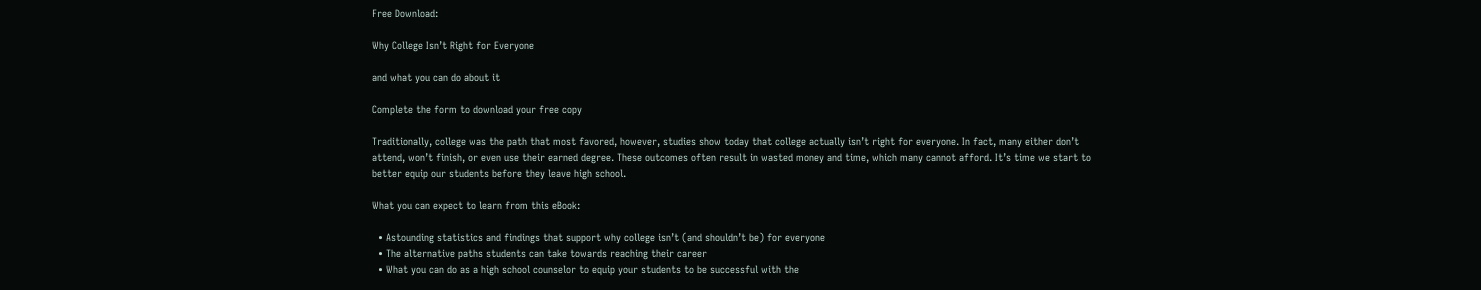Free Download:

Why College Isn’t Right for Everyone

and what you can do about it

Complete the form to download your free copy

Traditionally, college was the path that most favored, however, studies show today that college actually isn’t right for everyone. In fact, many either don’t attend, won’t finish, or even use their earned degree. These outcomes often result in wasted money and time, which many cannot afford. It’s time we start to better equip our students before they leave high school.

What you can expect to learn from this eBook:

  • Astounding statistics and findings that support why college isn’t (and shouldn’t be) for everyone
  • The alternative paths students can take towards reaching their career
  • What you can do as a high school counselor to equip your students to be successful with the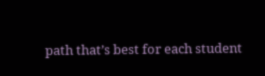path that’s best for each student